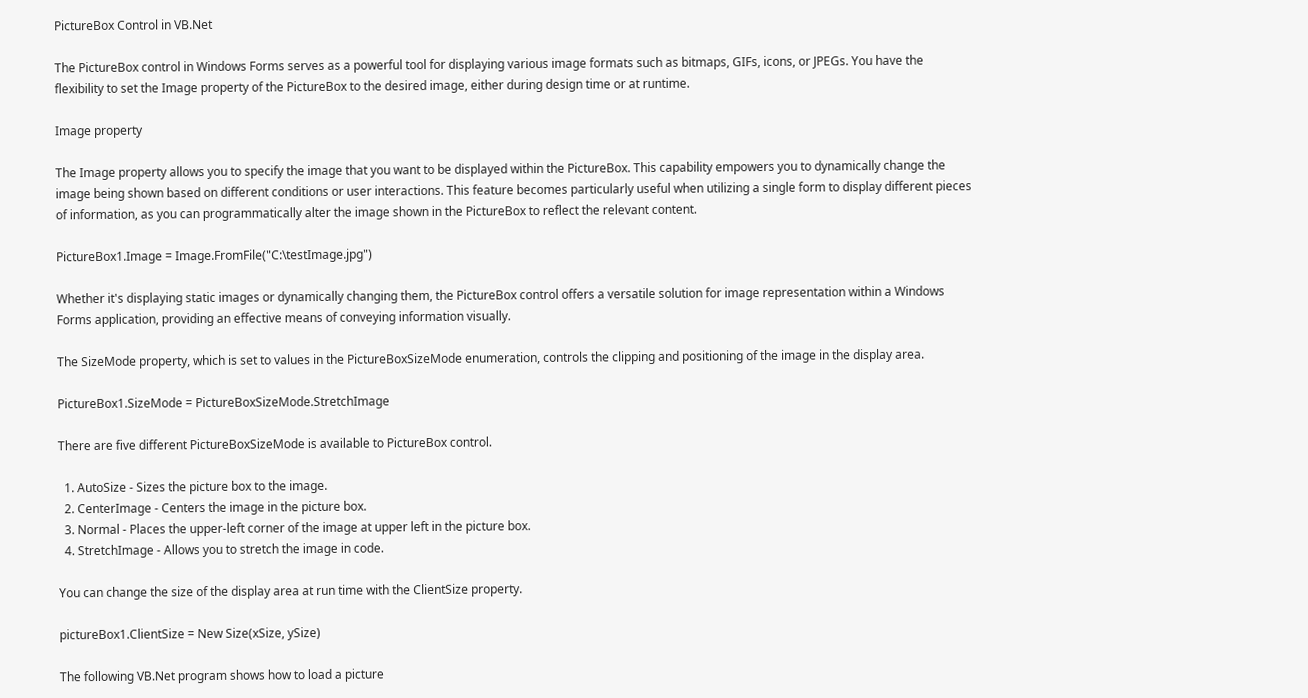PictureBox Control in VB.Net

The PictureBox control in Windows Forms serves as a powerful tool for displaying various image formats such as bitmaps, GIFs, icons, or JPEGs. You have the flexibility to set the Image property of the PictureBox to the desired image, either during design time or at runtime.

Image property

The Image property allows you to specify the image that you want to be displayed within the PictureBox. This capability empowers you to dynamically change the image being shown based on different conditions or user interactions. This feature becomes particularly useful when utilizing a single form to display different pieces of information, as you can programmatically alter the image shown in the PictureBox to reflect the relevant content.

PictureBox1.Image = Image.FromFile("C:\testImage.jpg")

Whether it's displaying static images or dynamically changing them, the PictureBox control offers a versatile solution for image representation within a Windows Forms application, providing an effective means of conveying information visually.

The SizeMode property, which is set to values in the PictureBoxSizeMode enumeration, controls the clipping and positioning of the image in the display area.

PictureBox1.SizeMode = PictureBoxSizeMode.StretchImage

There are five different PictureBoxSizeMode is available to PictureBox control.

  1. AutoSize - Sizes the picture box to the image.
  2. CenterImage - Centers the image in the picture box.
  3. Normal - Places the upper-left corner of the image at upper left in the picture box.
  4. StretchImage - Allows you to stretch the image in code.

You can change the size of the display area at run time with the ClientSize property.

pictureBox1.ClientSize = New Size(xSize, ySize)

The following VB.Net program shows how to load a picture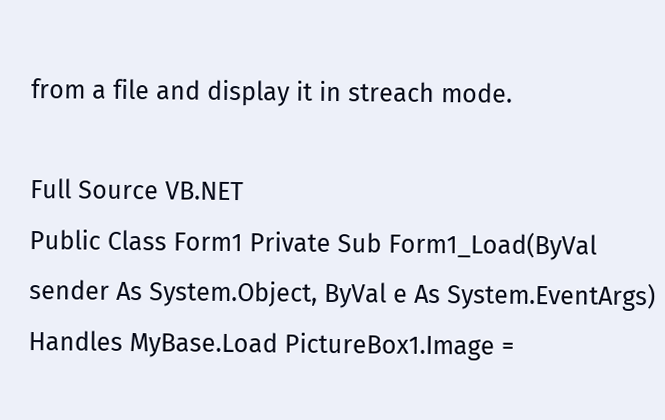from a file and display it in streach mode.

Full Source VB.NET
Public Class Form1 Private Sub Form1_Load(ByVal sender As System.Object, ByVal e As System.EventArgs) Handles MyBase.Load PictureBox1.Image =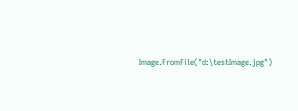Image.FromFile("d:\testImage.jpg")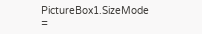PictureBox1.SizeMode =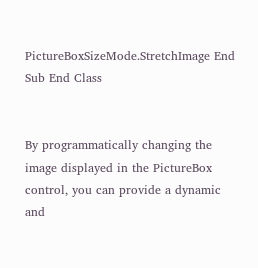PictureBoxSizeMode.StretchImage End Sub End Class


By programmatically changing the image displayed in the PictureBox control, you can provide a dynamic and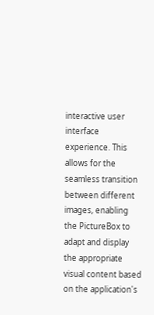interactive user interface experience. This allows for the seamless transition between different images, enabling the PictureBox to adapt and display the appropriate visual content based on the application's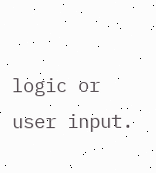logic or user input.